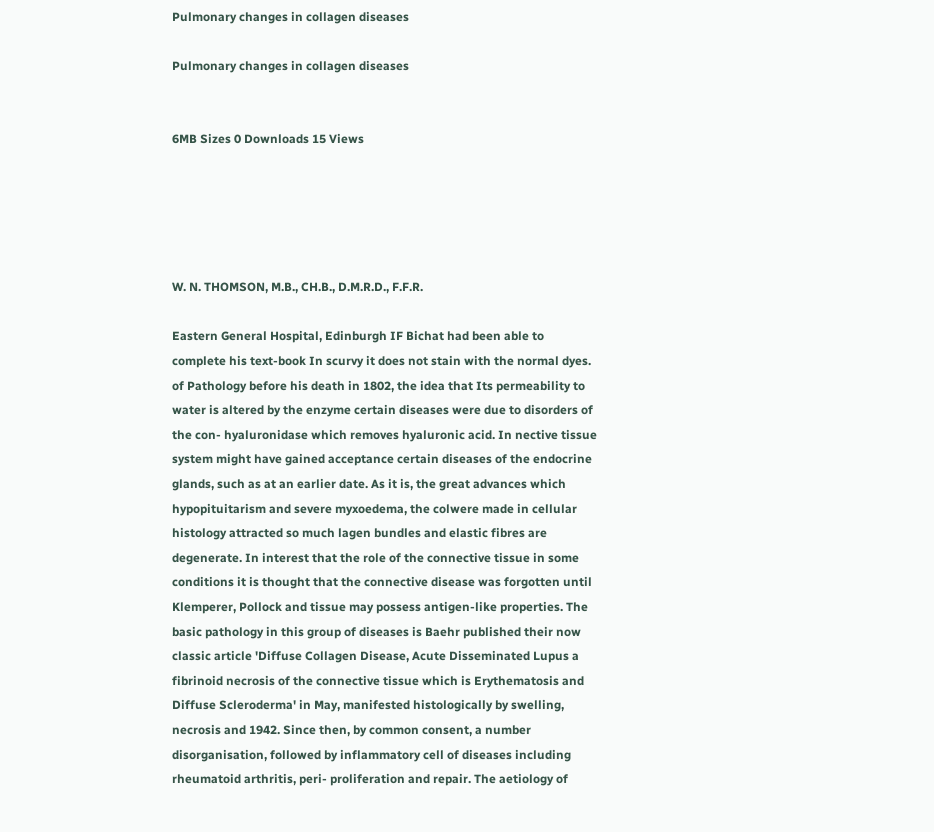Pulmonary changes in collagen diseases

Pulmonary changes in collagen diseases


6MB Sizes 0 Downloads 15 Views





W. N. THOMSON, M.B., CH.B., D.M.R.D., F.F.R.

Eastern General Hospital, Edinburgh IF Bichat had been able to complete his text-book In scurvy it does not stain with the normal dyes. of Pathology before his death in 1802, the idea that Its permeability to water is altered by the enzyme certain diseases were due to disorders of the con- hyaluronidase which removes hyaluronic acid. In nective tissue system might have gained acceptance certain diseases of the endocrine glands, such as at an earlier date. As it is, the great advances which hypopituitarism and severe myxoedema, the colwere made in cellular histology attracted so much lagen bundles and elastic fibres are degenerate. In interest that the role of the connective tissue in some conditions it is thought that the connective disease was forgotten until Klemperer, Pollock and tissue may possess antigen-like properties. The basic pathology in this group of diseases is Baehr published their now classic article 'Diffuse Collagen Disease, Acute Disseminated Lupus a fibrinoid necrosis of the connective tissue which is Erythematosis and Diffuse Scleroderma' in May, manifested histologically by swelling, necrosis and 1942. Since then, by common consent, a number disorganisation, followed by inflammatory cell of diseases including rheumatoid arthritis, peri- proliferation and repair. The aetiology of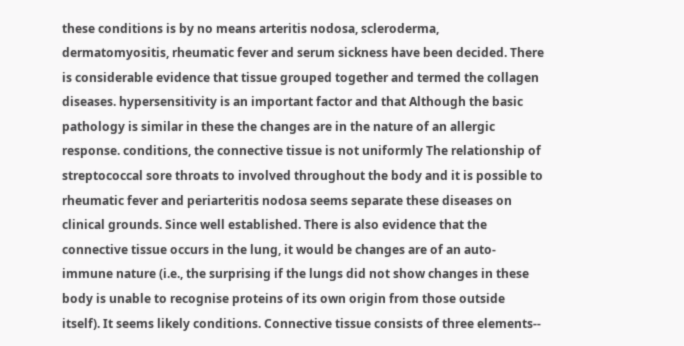these conditions is by no means arteritis nodosa, scleroderma, dermatomyositis, rheumatic fever and serum sickness have been decided. There is considerable evidence that tissue grouped together and termed the collagen diseases. hypersensitivity is an important factor and that Although the basic pathology is similar in these the changes are in the nature of an allergic response. conditions, the connective tissue is not uniformly The relationship of streptococcal sore throats to involved throughout the body and it is possible to rheumatic fever and periarteritis nodosa seems separate these diseases on clinical grounds. Since well established. There is also evidence that the connective tissue occurs in the lung, it would be changes are of an auto-immune nature (i.e., the surprising if the lungs did not show changes in these body is unable to recognise proteins of its own origin from those outside itself). It seems likely conditions. Connective tissue consists of three elements--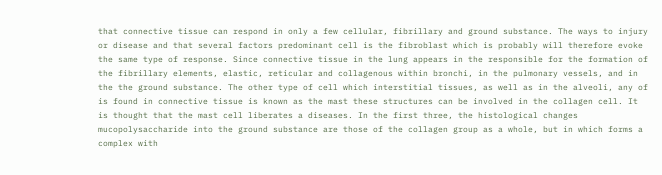that connective tissue can respond in only a few cellular, fibrillary and ground substance. The ways to injury or disease and that several factors predominant cell is the fibroblast which is probably will therefore evoke the same type of response. Since connective tissue in the lung appears in the responsible for the formation of the fibrillary elements, elastic, reticular and collagenous within bronchi, in the pulmonary vessels, and in the the ground substance. The other type of cell which interstitial tissues, as well as in the alveoli, any of is found in connective tissue is known as the mast these structures can be involved in the collagen cell. It is thought that the mast cell liberates a diseases. In the first three, the histological changes mucopolysaccharide into the ground substance are those of the collagen group as a whole, but in which forms a complex with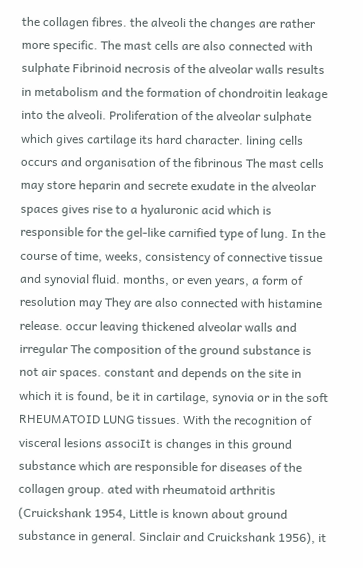the collagen fibres. the alveoli the changes are rather more specific. The mast cells are also connected with sulphate Fibrinoid necrosis of the alveolar walls results in metabolism and the formation of chondroitin leakage into the alveoli. Proliferation of the alveolar sulphate which gives cartilage its hard character. lining cells occurs and organisation of the fibrinous The mast cells may store heparin and secrete exudate in the alveolar spaces gives rise to a hyaluronic acid which is responsible for the gel-like carnified type of lung. In the course of time, weeks, consistency of connective tissue and synovial fluid. months, or even years, a form of resolution may They are also connected with histamine release. occur leaving thickened alveolar walls and irregular The composition of the ground substance is not air spaces. constant and depends on the site in which it is found, be it in cartilage, synovia or in the soft RHEUMATOID LUNG tissues. With the recognition of visceral lesions associIt is changes in this ground substance which are responsible for diseases of the collagen group. ated with rheumatoid arthritis (Cruickshank 1954, Little is known about ground substance in general. Sinclair and Cruickshank 1956), it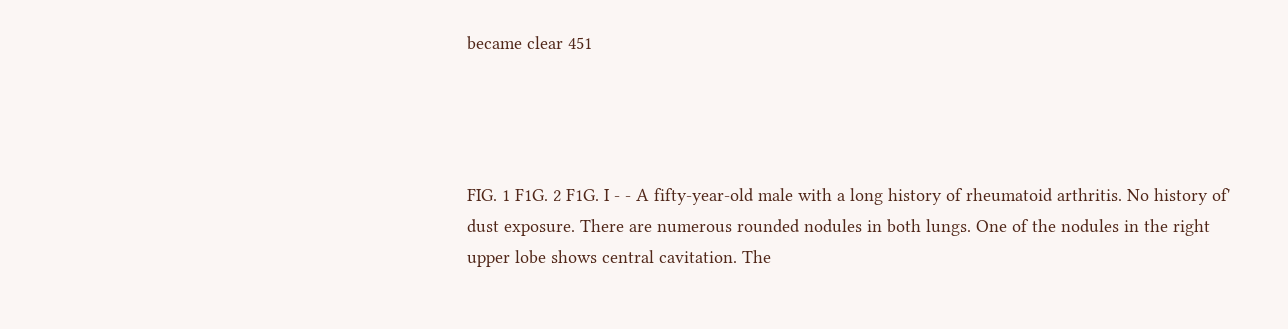became clear 451




FIG. 1 F1G. 2 F1G. I - - A fifty-year-old male with a long history of rheumatoid arthritis. No history of' dust exposure. There are numerous rounded nodules in both lungs. One of the nodules in the right upper lobe shows central cavitation. The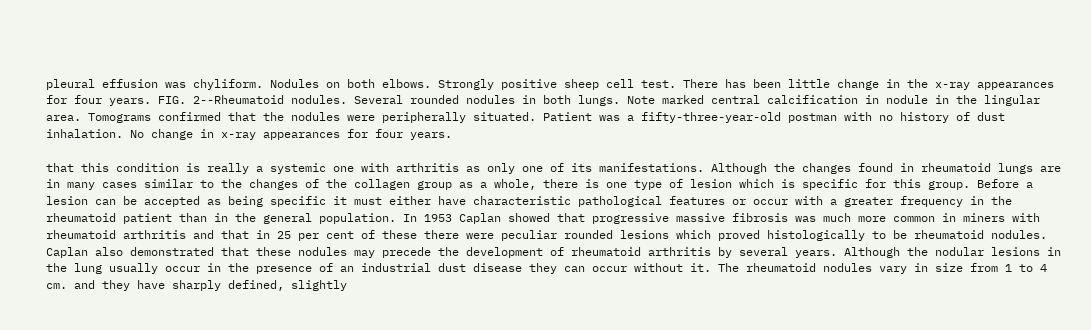pleural effusion was chyliform. Nodules on both elbows. Strongly positive sheep cell test. There has been little change in the x-ray appearances for four years. FIG. 2--Rheumatoid nodules. Several rounded nodules in both lungs. Note marked central calcification in nodule in the lingular area. Tomograms confirmed that the nodules were peripherally situated. Patient was a fifty-three-year-old postman with no history of dust inhalation. No change in x-ray appearances for four years.

that this condition is really a systemic one with arthritis as only one of its manifestations. Although the changes found in rheumatoid lungs are in many cases similar to the changes of the collagen group as a whole, there is one type of lesion which is specific for this group. Before a lesion can be accepted as being specific it must either have characteristic pathological features or occur with a greater frequency in the rheumatoid patient than in the general population. In 1953 Caplan showed that progressive massive fibrosis was much more common in miners with rheumatoid arthritis and that in 25 per cent of these there were peculiar rounded lesions which proved histologically to be rheumatoid nodules. Caplan also demonstrated that these nodules may precede the development of rheumatoid arthritis by several years. Although the nodular lesions in the lung usually occur in the presence of an industrial dust disease they can occur without it. The rheumatoid nodules vary in size from 1 to 4 cm. and they have sharply defined, slightly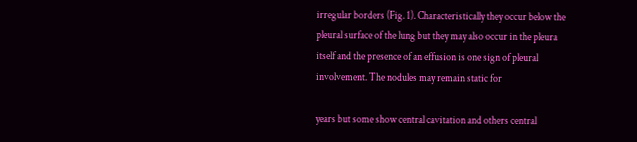irregular borders (Fig. 1). Characteristically they occur below the pleural surface of the lung but they may also occur in the pleura itself and the presence of an effusion is one sign of pleural involvement. The nodules may remain static for

years but some show central cavitation and others central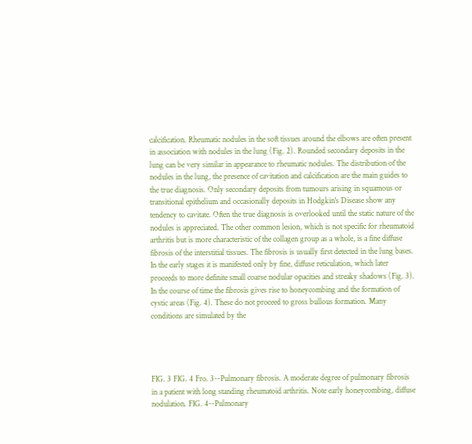calcification. Rheumatic nodules in the soft tissues around the elbows are often present in association with nodules in the lung (Fig. 2). Rounded secondary deposits in the lung can be very similar in appearance to rheumatic nodules. The distribution of the nodules in the lung, the presence of cavitation and calcification are the main guides to the true diagnosis. Only secondary deposits from tumours arising in squamous or transitional epithelium and occasionally deposits in Hodgkin's Disease show any tendency to cavitate. Often the true diagnosis is overlooked until the static nature of the nodules is appreciated. The other common lesion, which is not specific for rheumatoid arthritis but is more characteristic of the collagen group as a whole, is a fine diffuse fibrosis of the interstitial tissues. The fibrosis is usually first detected in the lung bases. In the early stages it is manifested only by fine, diffuse reticulation, which later proceeds to more definite small coarse nodular opacities and streaky shadows (Fig. 3). In the course of time the fibrosis gives rise to honeycombing and the formation of cystic areas (Fig. 4). These do not proceed to gross bullous formation. Many conditions are simulated by the




FIG. 3 FIG. 4 Fro. 3--Pulmonary fibrosis. A moderate degree of pulmonary fibrosis in a patient with long standing rheumatoid arthritis. Note early honeycombing, diffuse nodulation. FIG. 4--Pulmonary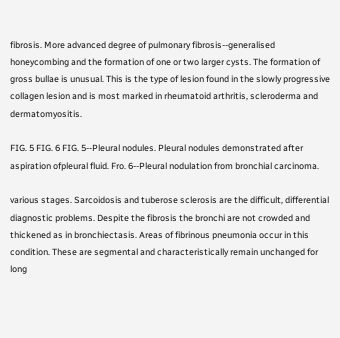fibrosis. More advanced degree of pulmonary fibrosis--generalised honeycombing and the formation of one or two larger cysts. The formation of gross bullae is unusual. This is the type of lesion found in the slowly progressive collagen lesion and is most marked in rheumatoid arthritis, scleroderma and dermatomyositis.

FIG. 5 FIG. 6 FIG. 5--Pleural nodules. Pleural nodules demonstrated after aspiration ofpleural fluid. Fro. 6--Pleural nodulation from bronchial carcinoma.

various stages. Sarcoidosis and tuberose sclerosis are the difficult, differential diagnostic problems. Despite the fibrosis the bronchi are not crowded and thickened as in bronchiectasis. Areas of fibrinous pneumonia occur in this condition. These are segmental and characteristically remain unchanged for long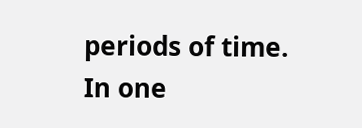periods of time. In one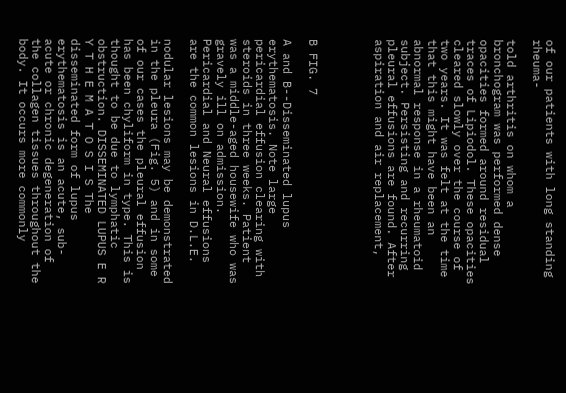of our patients with long standing rheuma-

told arthritis on whom a bronchogram was performed dense opacities formed around residual traces of Lipiodol. These opacities cleared slowly over the course of two years. It was felt at the time that this might have been an abnormal response in a rheumatoid subject. Persisting and recurring pleural effusions are found. After aspiration and air replacement,




B FIG. 7

A and B--Disseminated lupus erythematosis. Note large pericardial effusion clearing with steroids in three weeks. Patient was a middle-aged housewife who was gravely ill on admission. Pericardial and Neural effusions are the common lesions in D.L.E.

nodular lesions may be demonstrated in the pleura (Fig. 5) and in some of our cases the pleural effusion has been chyliform in type. This is thought to be due to lymphatic obstruction. DISSEMINATED LUPUS E R Y T H E M A T O S I S The disseminated form of lupus erythematosis is an acute, sub-acute or chronic degeneration of the collagen tissues throughout the body. It occurs more commonly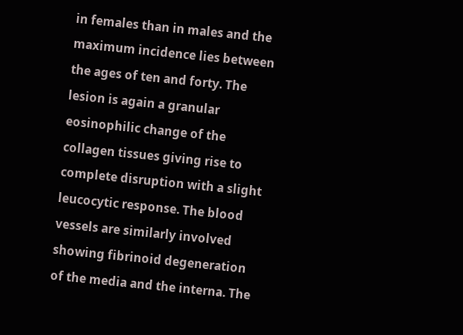in females than in males and the maximum incidence lies between the ages of ten and forty. The lesion is again a granular eosinophilic change of the collagen tissues giving rise to complete disruption with a slight leucocytic response. The blood vessels are similarly involved showing fibrinoid degeneration of the media and the interna. The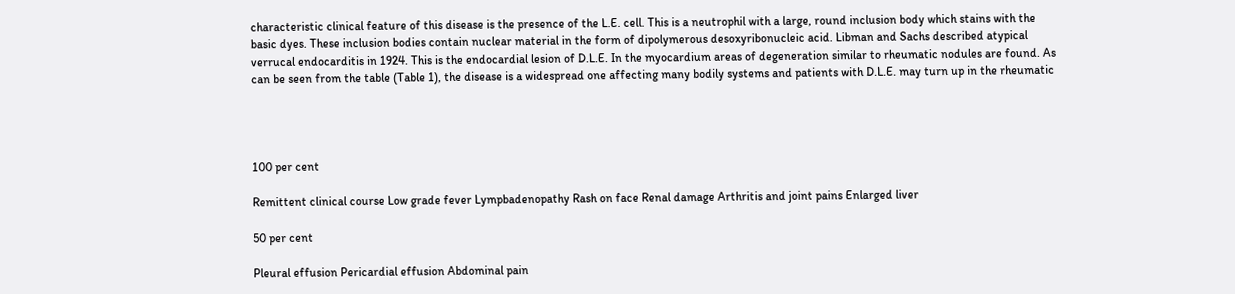characteristic clinical feature of this disease is the presence of the L.E. cell. This is a neutrophil with a large, round inclusion body which stains with the basic dyes. These inclusion bodies contain nuclear material in the form of dipolymerous desoxyribonucleic acid. Libman and Sachs described atypical verrucal endocarditis in 1924. This is the endocardial lesion of D.L.E. In the myocardium areas of degeneration similar to rheumatic nodules are found. As can be seen from the table (Table 1), the disease is a widespread one affecting many bodily systems and patients with D.L.E. may turn up in the rheumatic




100 per cent

Remittent clinical course Low grade fever Lympbadenopathy Rash on face Renal damage Arthritis and joint pains Enlarged liver

50 per cent

Pleural effusion Pericardial effusion Abdominal pain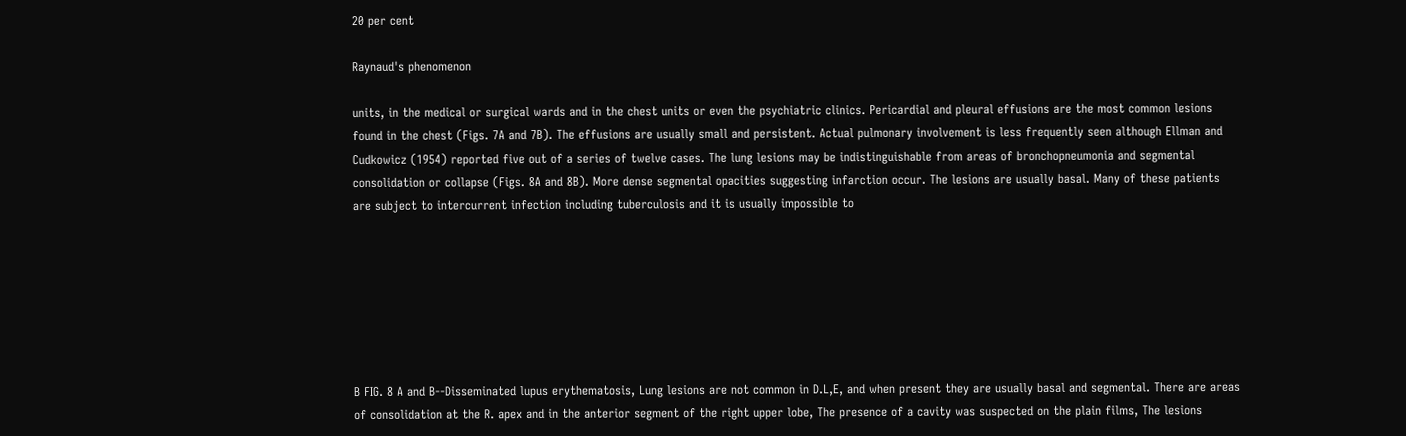20 per cent

Raynaud's phenomenon

units, in the medical or surgical wards and in the chest units or even the psychiatric clinics. Pericardial and pleural effusions are the most common lesions found in the chest (Figs. 7A and 7B). The effusions are usually small and persistent. Actual pulmonary involvement is less frequently seen although Ellman and Cudkowicz (1954) reported five out of a series of twelve cases. The lung lesions may be indistinguishable from areas of bronchopneumonia and segmental consolidation or collapse (Figs. 8A and 8B). More dense segmental opacities suggesting infarction occur. The lesions are usually basal. Many of these patients are subject to intercurrent infection including tuberculosis and it is usually impossible to







B FIG. 8 A and B--Disseminated lupus erythematosis, Lung lesions are not common in D.L,E, and when present they are usually basal and segmental. There are areas of consolidation at the R. apex and in the anterior segment of the right upper lobe, The presence of a cavity was suspected on the plain films, The lesions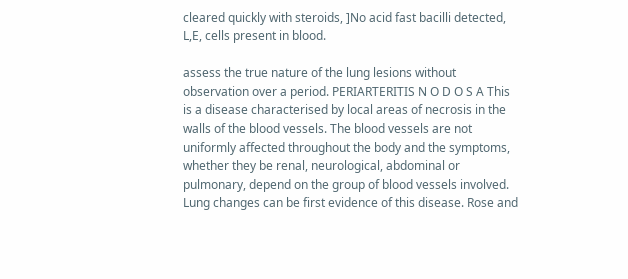cleared quickly with steroids, ]No acid fast bacilli detected, L,E, cells present in blood.

assess the true nature of the lung lesions without observation over a period. PERIARTERITIS N O D O S A This is a disease characterised by local areas of necrosis in the walls of the blood vessels. The blood vessels are not uniformly affected throughout the body and the symptoms, whether they be renal, neurological, abdominal or pulmonary, depend on the group of blood vessels involved. Lung changes can be first evidence of this disease. Rose and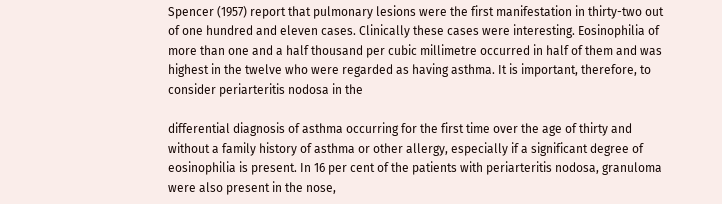Spencer (1957) report that pulmonary lesions were the first manifestation in thirty-two out of one hundred and eleven cases. Clinically these cases were interesting. Eosinophilia of more than one and a half thousand per cubic millimetre occurred in half of them and was highest in the twelve who were regarded as having asthma. It is important, therefore, to consider periarteritis nodosa in the

differential diagnosis of asthma occurring for the first time over the age of thirty and without a family history of asthma or other allergy, especially if a significant degree of eosinophilia is present. In 16 per cent of the patients with periarteritis nodosa, granuloma were also present in the nose,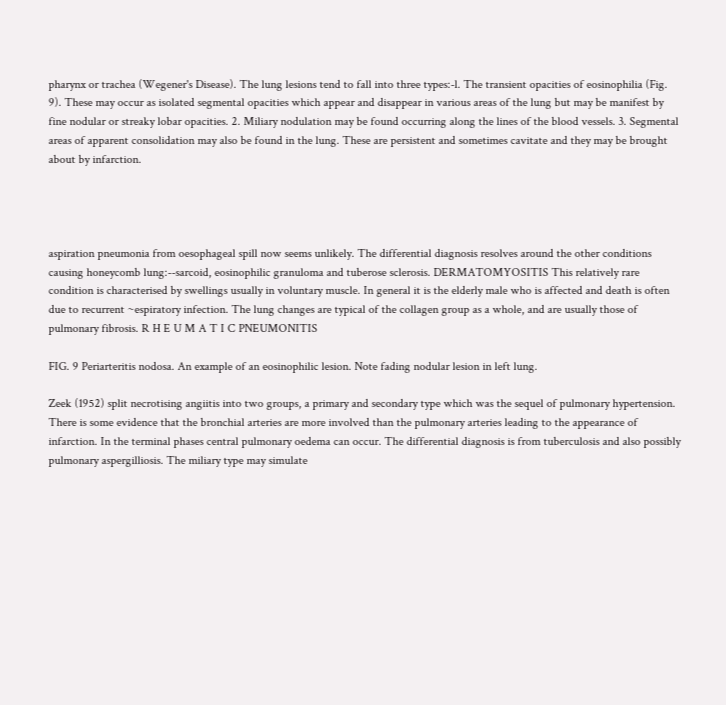pharynx or trachea (Wegener's Disease). The lung lesions tend to fall into three types:-l. The transient opacities of eosinophilia (Fig. 9). These may occur as isolated segmental opacities which appear and disappear in various areas of the lung but may be manifest by fine nodular or streaky lobar opacities. 2. Miliary nodulation may be found occurring along the lines of the blood vessels. 3. Segmental areas of apparent consolidation may also be found in the lung. These are persistent and sometimes cavitate and they may be brought about by infarction.




aspiration pneumonia from oesophageal spill now seems unlikely. The differential diagnosis resolves around the other conditions causing honeycomb lung:--sarcoid, eosinophilic granuloma and tuberose sclerosis. DERMATOMYOSITIS This relatively rare condition is characterised by swellings usually in voluntary muscle. In general it is the elderly male who is affected and death is often due to recurrent ~espiratory infection. The lung changes are typical of the collagen group as a whole, and are usually those of pulmonary fibrosis. R H E U M A T I C PNEUMONITIS

FIG. 9 Periarteritis nodosa. An example of an eosinophilic lesion. Note fading nodular lesion in left lung.

Zeek (1952) split necrotising angiitis into two groups, a primary and secondary type which was the sequel of pulmonary hypertension. There is some evidence that the bronchial arteries are more involved than the pulmonary arteries leading to the appearance of infarction. In the terminal phases central pulmonary oedema can occur. The differential diagnosis is from tuberculosis and also possibly pulmonary aspergilliosis. The miliary type may simulate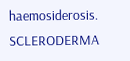haemosiderosis. SCLERODERMA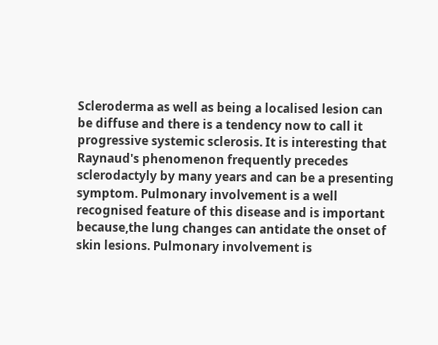Scleroderma as well as being a localised lesion can be diffuse and there is a tendency now to call it progressive systemic sclerosis. It is interesting that Raynaud's phenomenon frequently precedes sclerodactyly by many years and can be a presenting symptom. Pulmonary involvement is a well recognised feature of this disease and is important because,the lung changes can antidate the onset of skin lesions. Pulmonary involvement is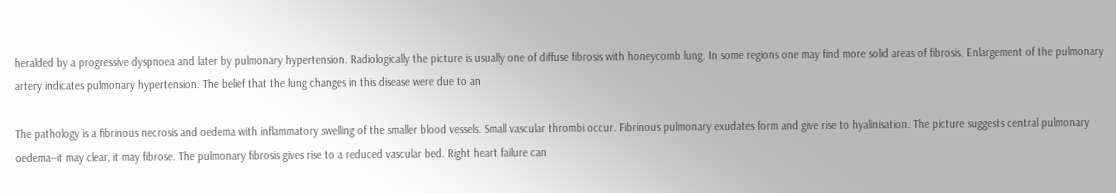heralded by a progressive dyspnoea and later by pulmonary hypertension. Radiologically the picture is usually one of diffuse fibrosis with honeycomb lung. In some regions one may find more solid areas of fibrosis. Enlargement of the pulmonary artery indicates pulmonary hypertension. The belief that the lung changes in this disease were due to an

The pathology is a fibrinous necrosis and oedema with inflammatory swelling of the smaller blood vessels. Small vascular thrombi occur. Fibrinous pulmonary exudates form and give rise to hyalinisation. The picture suggests central pulmonary oedema--it may clear, it may fibrose. The pulmonary fibrosis gives rise to a reduced vascular bed. Right heart failure can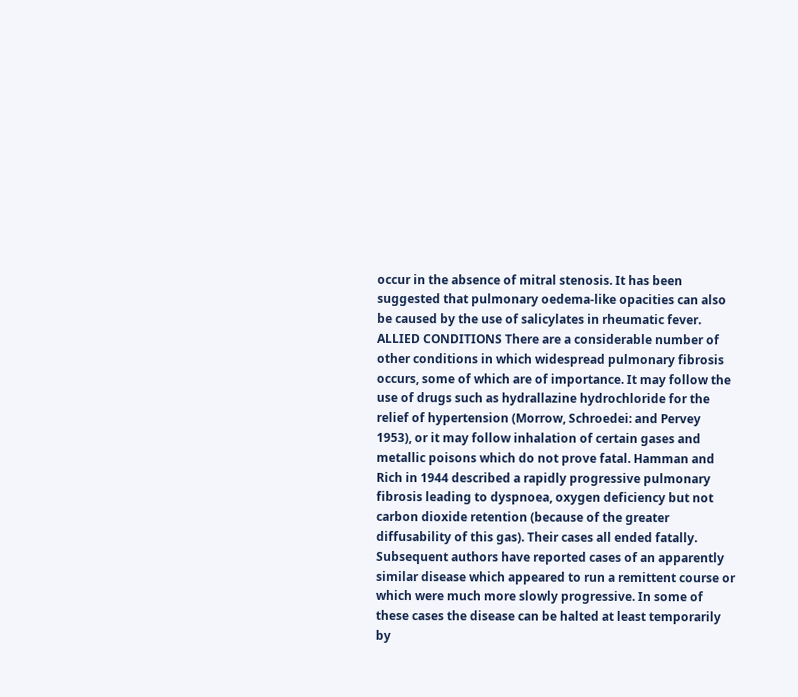occur in the absence of mitral stenosis. It has been suggested that pulmonary oedema-like opacities can also be caused by the use of salicylates in rheumatic fever. ALLIED CONDITIONS There are a considerable number of other conditions in which widespread pulmonary fibrosis occurs, some of which are of importance. It may follow the use of drugs such as hydrallazine hydrochloride for the relief of hypertension (Morrow, Schroedei: and Pervey 1953), or it may follow inhalation of certain gases and metallic poisons which do not prove fatal. Hamman and Rich in 1944 described a rapidly progressive pulmonary fibrosis leading to dyspnoea, oxygen deficiency but not carbon dioxide retention (because of the greater diffusability of this gas). Their cases all ended fatally. Subsequent authors have reported cases of an apparently similar disease which appeared to run a remittent course or which were much more slowly progressive. In some of these cases the disease can be halted at least temporarily by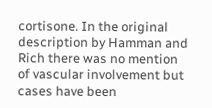cortisone. In the original description by Hamman and Rich there was no mention of vascular involvement but cases have been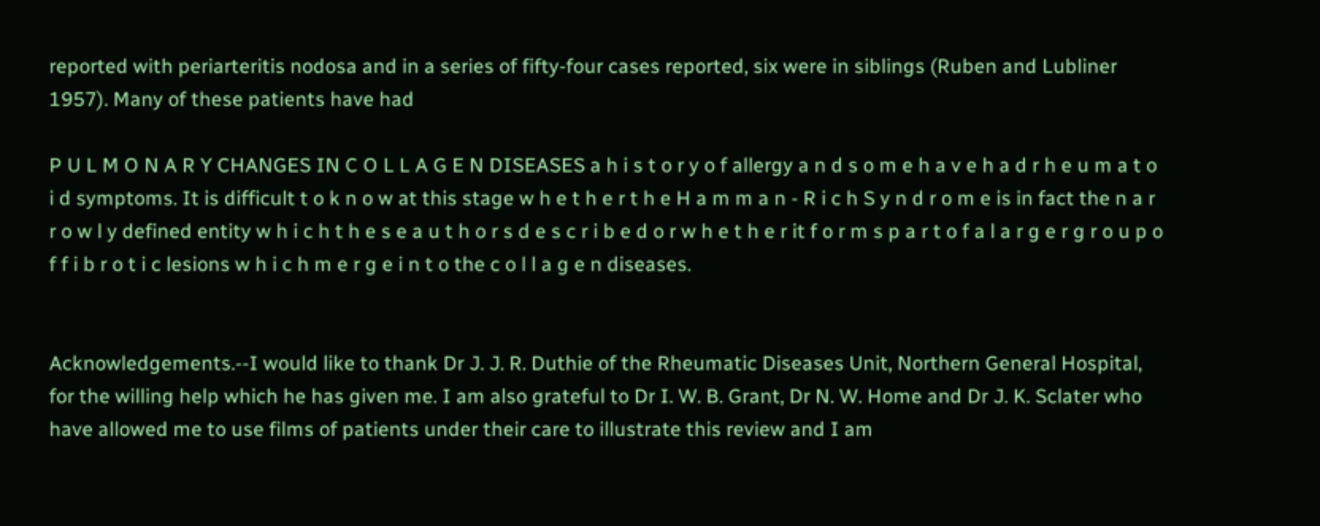reported with periarteritis nodosa and in a series of fifty-four cases reported, six were in siblings (Ruben and Lubliner 1957). Many of these patients have had

P U L M O N A R Y CHANGES IN C O L L A G E N DISEASES a h i s t o r y o f allergy a n d s o m e h a v e h a d r h e u m a t o i d symptoms. It is difficult t o k n o w at this stage w h e t h e r t h e H a m m a n - R i c h S y n d r o m e is in fact the n a r r o w l y defined entity w h i c h t h e s e a u t h o r s d e s c r i b e d o r w h e t h e r it f o r m s p a r t o f a l a r g e r g r o u p o f f i b r o t i c lesions w h i c h m e r g e i n t o the c o l l a g e n diseases.


Acknowledgements.--I would like to thank Dr J. J. R. Duthie of the Rheumatic Diseases Unit, Northern General Hospital, for the willing help which he has given me. I am also grateful to Dr I. W. B. Grant, Dr N. W. Home and Dr J. K. Sclater who have allowed me to use films of patients under their care to illustrate this review and I am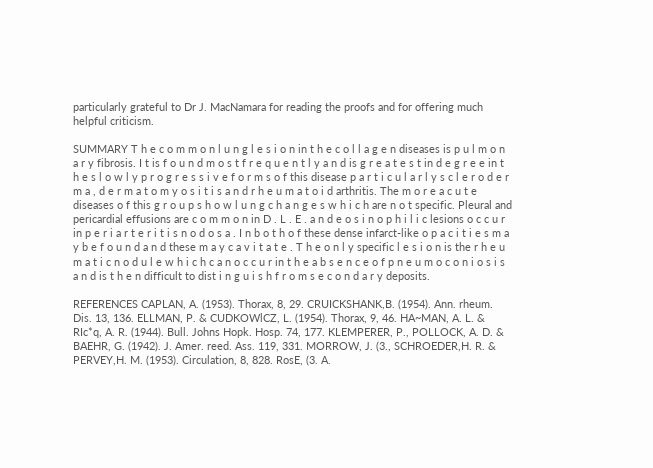particularly grateful to Dr J. MacNamara for reading the proofs and for offering much helpful criticism.

SUMMARY T h e c o m m o n l u n g l e s i o n in t h e c o l l a g e n diseases is p u l m o n a r y fibrosis. I t is f o u n d m o s t f r e q u e n t l y a n d is g r e a t e s t in d e g r e e in t h e s l o w l y p r o g r e s s i v e f o r m s o f this disease p a r t i c u l a r l y s c l e r o d e r m a , d e r m a t o m y o s i t i s a n d r h e u m a t o i d arthritis. The m o r e a c u t e diseases o f this g r o u p s h o w l u n g c h a n g e s w h i c h are n o t specific. Pleural and pericardial effusions are c o m m o n in D . L . E . a n d e o s i n o p h i l i c lesions o c c u r in p e r i a r t e r i t i s n o d o s a . I n b o t h o f these dense infarct-like o p a c i t i e s m a y b e f o u n d a n d these m a y c a v i t a t e . T h e o n l y specific l e s i o n is the r h e u m a t i c n o d u l e w h i c h c a n o c c u r in t h e a b s e n c e o f p n e u m o c o n i o s i s a n d is t h e n difficult to dist i n g u i s h f r o m s e c o n d a r y deposits.

REFERENCES CAPLAN, A. (1953). Thorax, 8, 29. CRUICKSHANK,B. (1954). Ann. rheum. Dis. 13, 136. ELLMAN, P. & CUDKOWlCZ, L. (1954). Thorax, 9, 46. HA~MAN, A. L. & RIc*q, A. R. (1944). Bull. Johns Hopk. Hosp. 74, 177. KLEMPERER, P., POLLOCK, A. D. & BAEHR, G. (1942). J. Amer. reed. Ass. 119, 331. MORROW, J. (3., SCHROEDER,H. R. & PERVEY,H. M. (1953). Circulation, 8, 828. RosE, (3. A.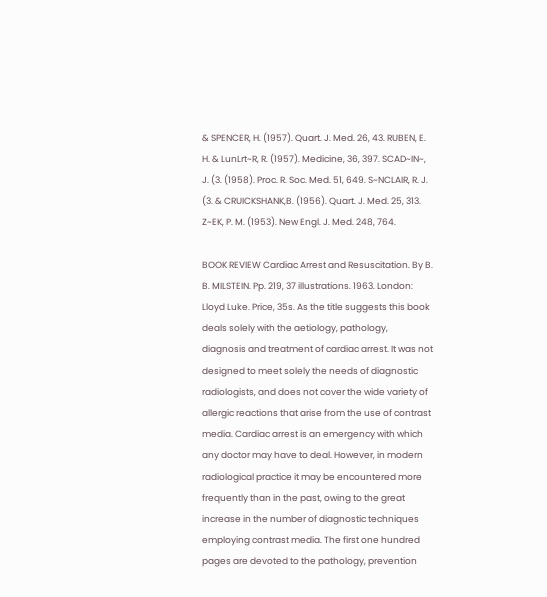& SPENCER, H. (1957). Quart. J. Med. 26, 43. RUBEN, E. H. & LunLrt~R, R. (1957). Medicine, 36, 397. SCAD~IN~, J. (3. (1958). Proc. R. Soc. Med. 51, 649. S~NCLAIR, R. J. (3. & CRUICKSHANK,B. (1956). Quart. J. Med. 25, 313. Z~EK, P. M. (1953). New Engl. J. Med. 248, 764.

BOOK REVIEW Cardiac Arrest and Resuscitation. By B. B. MILSTEIN. Pp. 219, 37 illustrations. 1963. London: Lloyd Luke. Price, 35s. As the title suggests this book deals solely with the aetiology, pathology, diagnosis and treatment of cardiac arrest. It was not designed to meet solely the needs of diagnostic radiologists, and does not cover the wide variety of allergic reactions that arise from the use of contrast media. Cardiac arrest is an emergency with which any doctor may have to deal. However, in modern radiological practice it may be encountered more frequently than in the past, owing to the great increase in the number of diagnostic techniques employing contrast media. The first one hundred pages are devoted to the pathology, prevention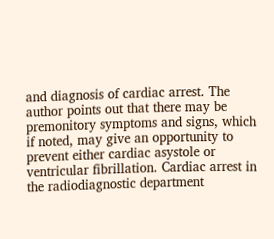and diagnosis of cardiac arrest. The author points out that there may be premonitory symptoms and signs, which if noted, may give an opportunity to prevent either cardiac asystole or ventricular fibrillation. Cardiac arrest in the radiodiagnostic department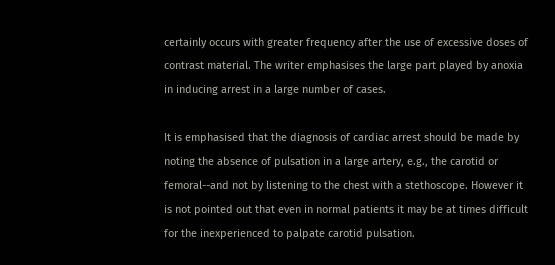certainly occurs with greater frequency after the use of excessive doses of contrast material. The writer emphasises the large part played by anoxia in inducing arrest in a large number of cases.

It is emphasised that the diagnosis of cardiac arrest should be made by noting the absence of pulsation in a large artery, e.g., the carotid or femoral--and not by listening to the chest with a stethoscope. However it is not pointed out that even in normal patients it may be at times difficult for the inexperienced to palpate carotid pulsation.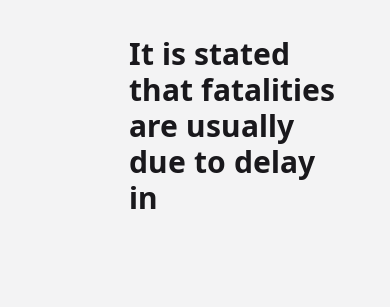It is stated that fatalities are usually due to delay in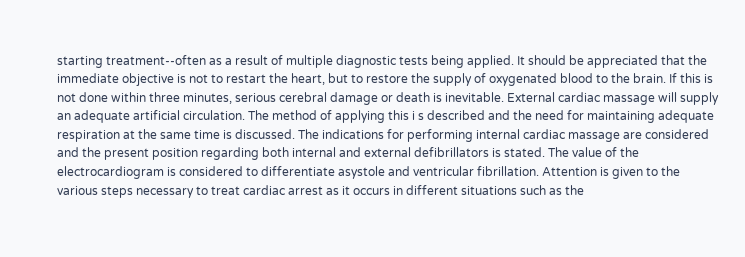starting treatment--often as a result of multiple diagnostic tests being applied. It should be appreciated that the immediate objective is not to restart the heart, but to restore the supply of oxygenated blood to the brain. If this is not done within three minutes, serious cerebral damage or death is inevitable. External cardiac massage will supply an adequate artificial circulation. The method of applying this i s described and the need for maintaining adequate respiration at the same time is discussed. The indications for performing internal cardiac massage are considered and the present position regarding both internal and external defibrillators is stated. The value of the electrocardiogram is considered to differentiate asystole and ventricular fibrillation. Attention is given to the various steps necessary to treat cardiac arrest as it occurs in different situations such as the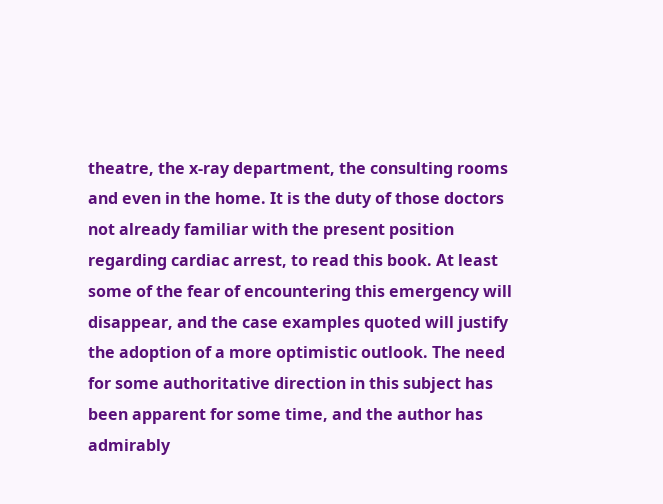theatre, the x-ray department, the consulting rooms and even in the home. It is the duty of those doctors not already familiar with the present position regarding cardiac arrest, to read this book. At least some of the fear of encountering this emergency will disappear, and the case examples quoted will justify the adoption of a more optimistic outlook. The need for some authoritative direction in this subject has been apparent for some time, and the author has admirably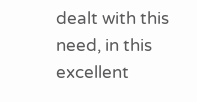dealt with this need, in this excellent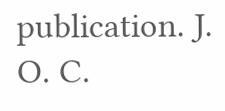publication. J. O. C.